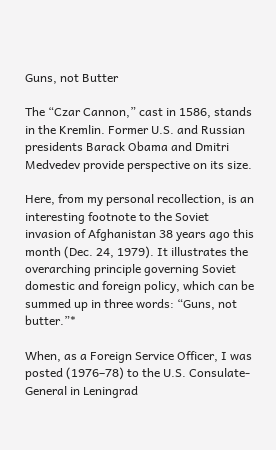Guns, not Butter

The “Czar Cannon,” cast in 1586, stands in the Kremlin. Former U.S. and Russian presidents Barack Obama and Dmitri Medvedev provide perspective on its size.

Here, from my personal recollection, is an interesting footnote to the Soviet invasion of Afghanistan 38 years ago this month (Dec. 24, 1979). It illustrates the overarching principle governing Soviet domestic and foreign policy, which can be summed up in three words: “Guns, not butter.”*

When, as a Foreign Service Officer, I was posted (1976–78) to the U.S. Consulate-General in Leningrad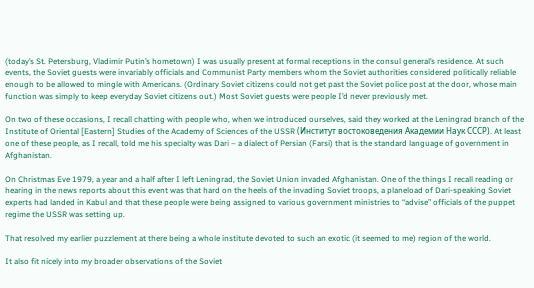(today’s St. Petersburg, Vladimir Putin’s hometown) I was usually present at formal receptions in the consul general’s residence. At such events, the Soviet guests were invariably officials and Communist Party members whom the Soviet authorities considered politically reliable enough to be allowed to mingle with Americans. (Ordinary Soviet citizens could not get past the Soviet police post at the door, whose main function was simply to keep everyday Soviet citizens out.) Most Soviet guests were people I’d never previously met.

On two of these occasions, I recall chatting with people who, when we introduced ourselves, said they worked at the Leningrad branch of the Institute of Oriental [Eastern] Studies of the Academy of Sciences of the USSR (Институт востоковедения Академии Наук СССР). At least one of these people, as I recall, told me his specialty was Dari – a dialect of Persian (Farsi) that is the standard language of government in Afghanistan.

On Christmas Eve 1979, a year and a half after I left Leningrad, the Soviet Union invaded Afghanistan. One of the things I recall reading or hearing in the news reports about this event was that hard on the heels of the invading Soviet troops, a planeload of Dari-speaking Soviet experts had landed in Kabul and that these people were being assigned to various government ministries to “advise” officials of the puppet regime the USSR was setting up.

That resolved my earlier puzzlement at there being a whole institute devoted to such an exotic (it seemed to me) region of the world.

It also fit nicely into my broader observations of the Soviet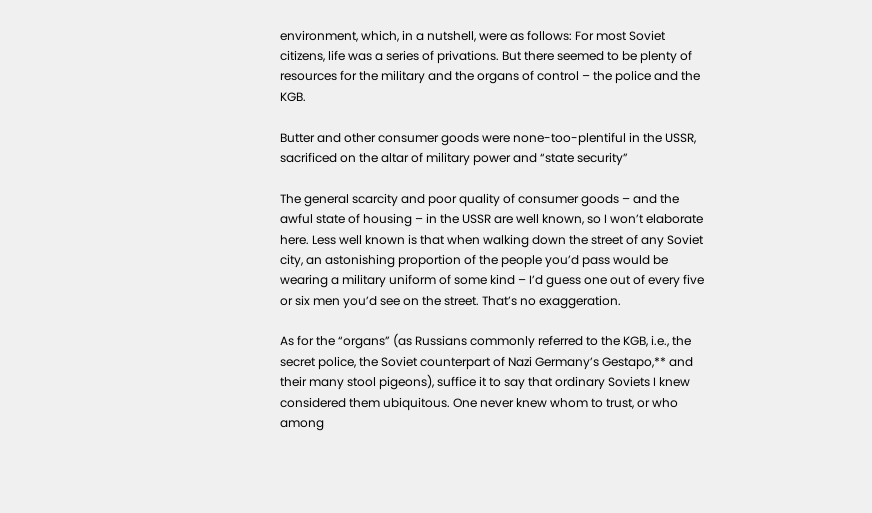environment, which, in a nutshell, were as follows: For most Soviet citizens, life was a series of privations. But there seemed to be plenty of resources for the military and the organs of control – the police and the KGB.

Butter and other consumer goods were none-too-plentiful in the USSR, sacrificed on the altar of military power and “state security”

The general scarcity and poor quality of consumer goods – and the awful state of housing – in the USSR are well known, so I won’t elaborate here. Less well known is that when walking down the street of any Soviet city, an astonishing proportion of the people you’d pass would be wearing a military uniform of some kind – I’d guess one out of every five or six men you’d see on the street. That’s no exaggeration.

As for the “organs” (as Russians commonly referred to the KGB, i.e., the secret police, the Soviet counterpart of Nazi Germany’s Gestapo,** and their many stool pigeons), suffice it to say that ordinary Soviets I knew considered them ubiquitous. One never knew whom to trust, or who among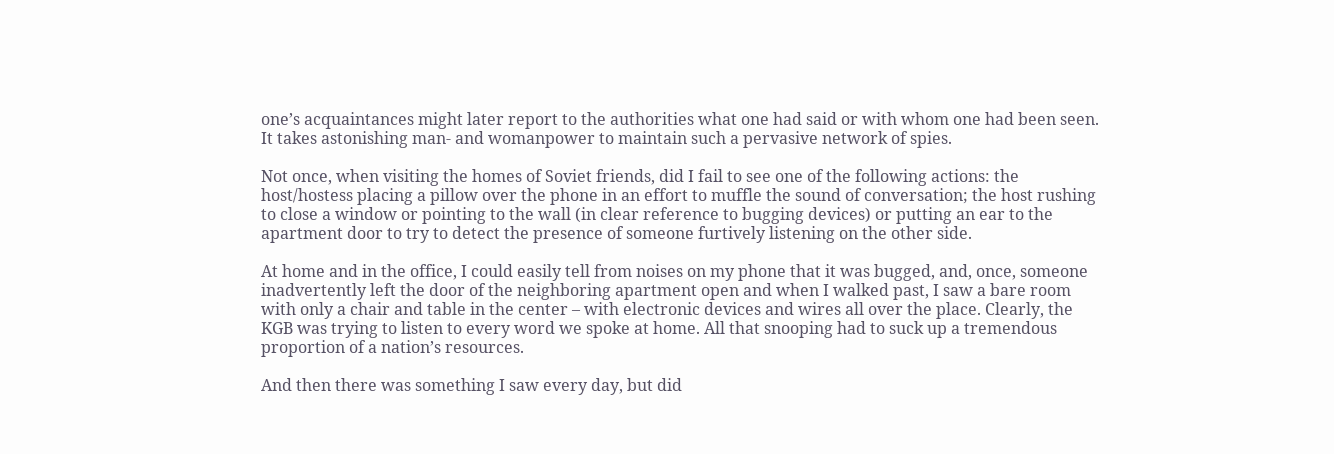one’s acquaintances might later report to the authorities what one had said or with whom one had been seen. It takes astonishing man- and womanpower to maintain such a pervasive network of spies.

Not once, when visiting the homes of Soviet friends, did I fail to see one of the following actions: the host/hostess placing a pillow over the phone in an effort to muffle the sound of conversation; the host rushing to close a window or pointing to the wall (in clear reference to bugging devices) or putting an ear to the apartment door to try to detect the presence of someone furtively listening on the other side.

At home and in the office, I could easily tell from noises on my phone that it was bugged, and, once, someone inadvertently left the door of the neighboring apartment open and when I walked past, I saw a bare room with only a chair and table in the center – with electronic devices and wires all over the place. Clearly, the KGB was trying to listen to every word we spoke at home. All that snooping had to suck up a tremendous proportion of a nation’s resources.

And then there was something I saw every day, but did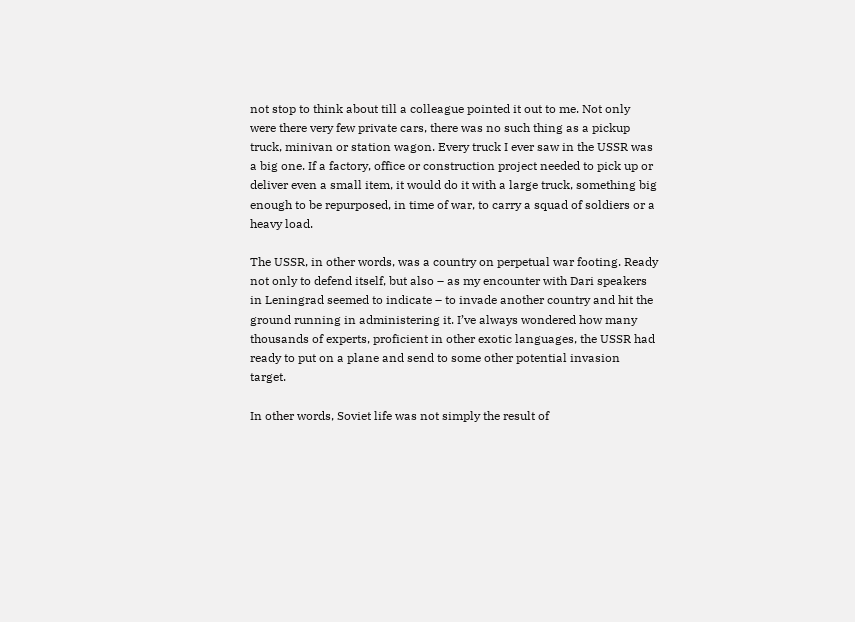not stop to think about till a colleague pointed it out to me. Not only were there very few private cars, there was no such thing as a pickup truck, minivan or station wagon. Every truck I ever saw in the USSR was a big one. If a factory, office or construction project needed to pick up or deliver even a small item, it would do it with a large truck, something big enough to be repurposed, in time of war, to carry a squad of soldiers or a heavy load.

The USSR, in other words, was a country on perpetual war footing. Ready not only to defend itself, but also – as my encounter with Dari speakers in Leningrad seemed to indicate – to invade another country and hit the ground running in administering it. I’ve always wondered how many thousands of experts, proficient in other exotic languages, the USSR had ready to put on a plane and send to some other potential invasion target.

In other words, Soviet life was not simply the result of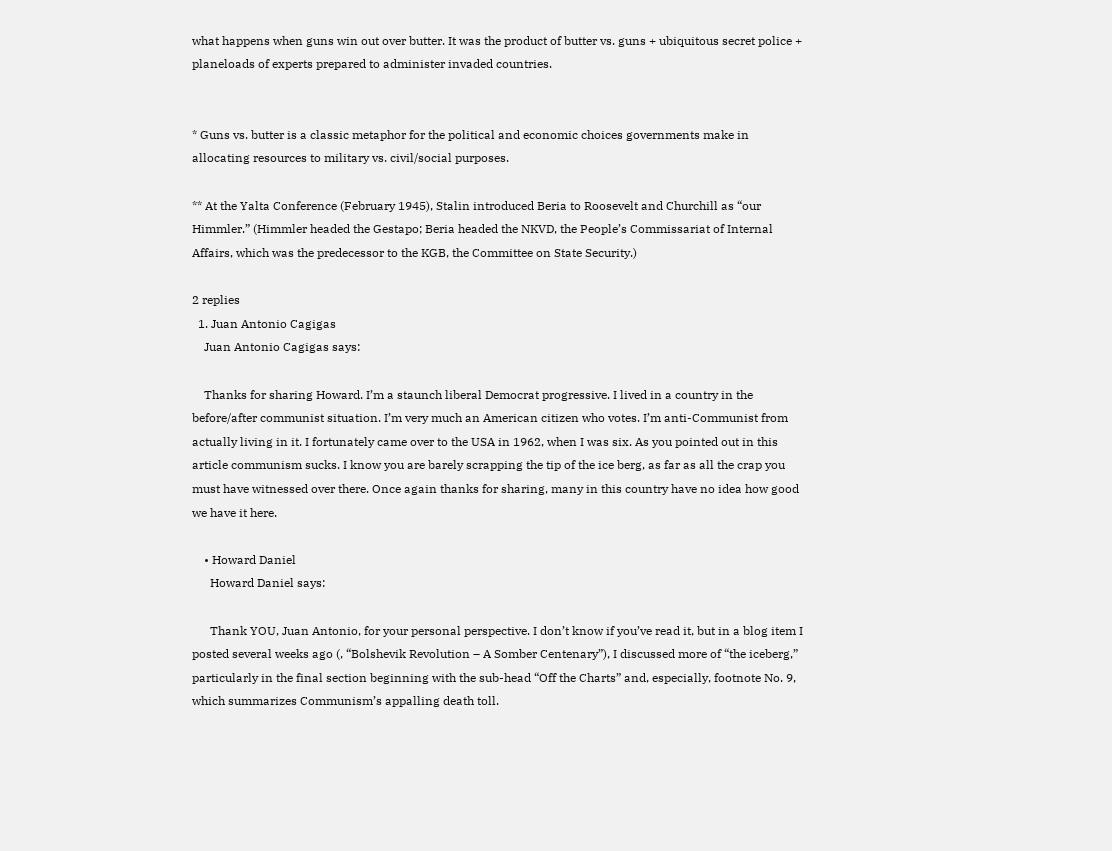what happens when guns win out over butter. It was the product of butter vs. guns + ubiquitous secret police + planeloads of experts prepared to administer invaded countries.


* Guns vs. butter is a classic metaphor for the political and economic choices governments make in allocating resources to military vs. civil/social purposes.

** At the Yalta Conference (February 1945), Stalin introduced Beria to Roosevelt and Churchill as “our Himmler.” (Himmler headed the Gestapo; Beria headed the NKVD, the People’s Commissariat of Internal Affairs, which was the predecessor to the KGB, the Committee on State Security.)

2 replies
  1. Juan Antonio Cagigas
    Juan Antonio Cagigas says:

    Thanks for sharing Howard. I’m a staunch liberal Democrat progressive. I lived in a country in the before/after communist situation. I’m very much an American citizen who votes. I’m anti-Communist from actually living in it. I fortunately came over to the USA in 1962, when I was six. As you pointed out in this article communism sucks. I know you are barely scrapping the tip of the ice berg, as far as all the crap you must have witnessed over there. Once again thanks for sharing, many in this country have no idea how good we have it here.

    • Howard Daniel
      Howard Daniel says:

      Thank YOU, Juan Antonio, for your personal perspective. I don’t know if you’ve read it, but in a blog item I posted several weeks ago (, “Bolshevik Revolution – A Somber Centenary”), I discussed more of “the iceberg,” particularly in the final section beginning with the sub-head “Off the Charts” and, especially, footnote No. 9, which summarizes Communism’s appalling death toll.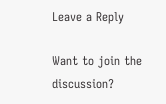Leave a Reply

Want to join the discussion?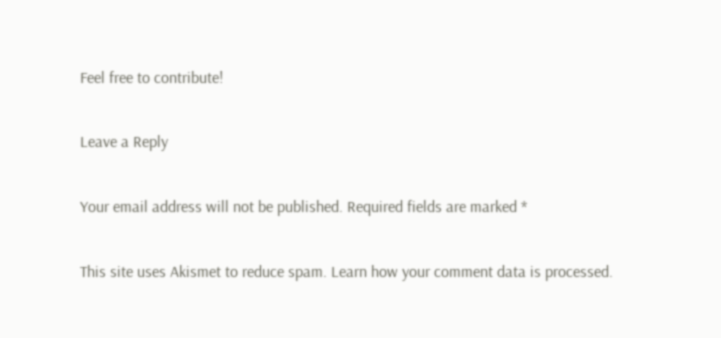Feel free to contribute!

Leave a Reply

Your email address will not be published. Required fields are marked *

This site uses Akismet to reduce spam. Learn how your comment data is processed.